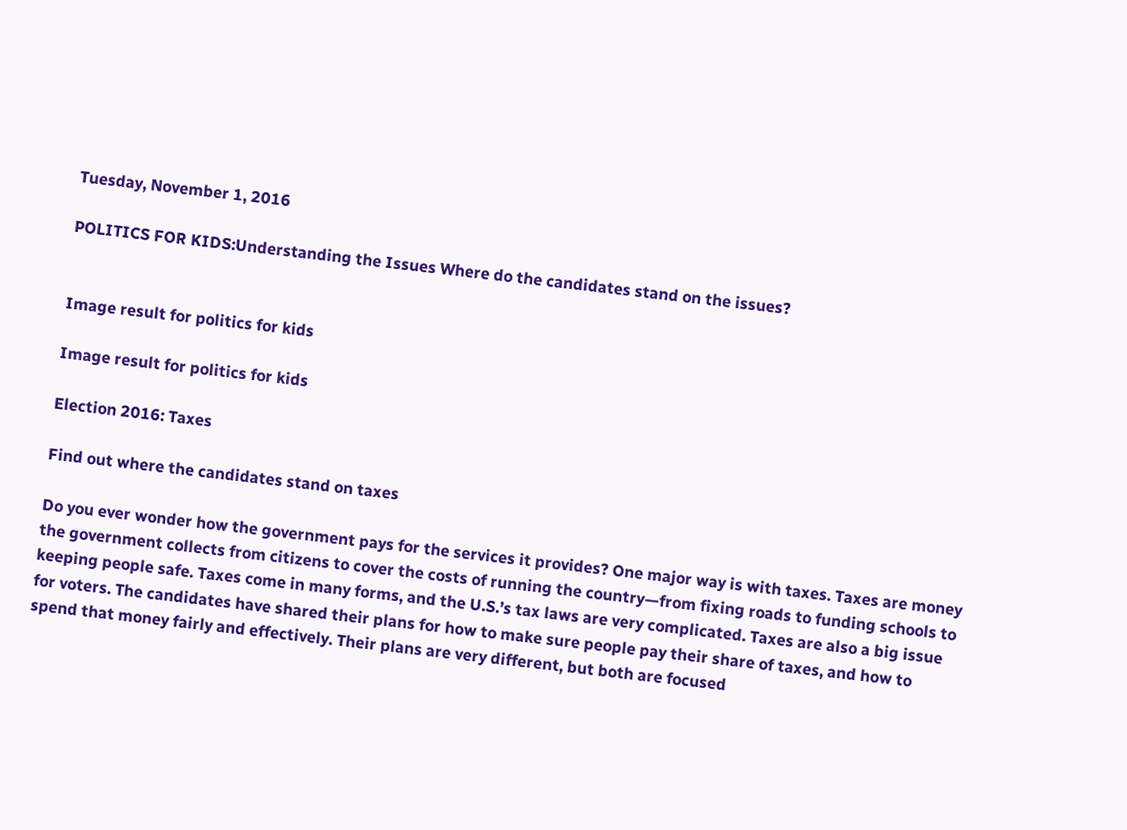Tuesday, November 1, 2016

POLITICS FOR KIDS:Understanding the Issues Where do the candidates stand on the issues?


Image result for politics for kids

Image result for politics for kids

Election 2016: Taxes

Find out where the candidates stand on taxes

Do you ever wonder how the government pays for the services it provides? One major way is with taxes. Taxes are money the government collects from citizens to cover the costs of running the country—from fixing roads to funding schools to keeping people safe. Taxes come in many forms, and the U.S.’s tax laws are very complicated. Taxes are also a big issue for voters. The candidates have shared their plans for how to make sure people pay their share of taxes, and how to spend that money fairly and effectively. Their plans are very different, but both are focused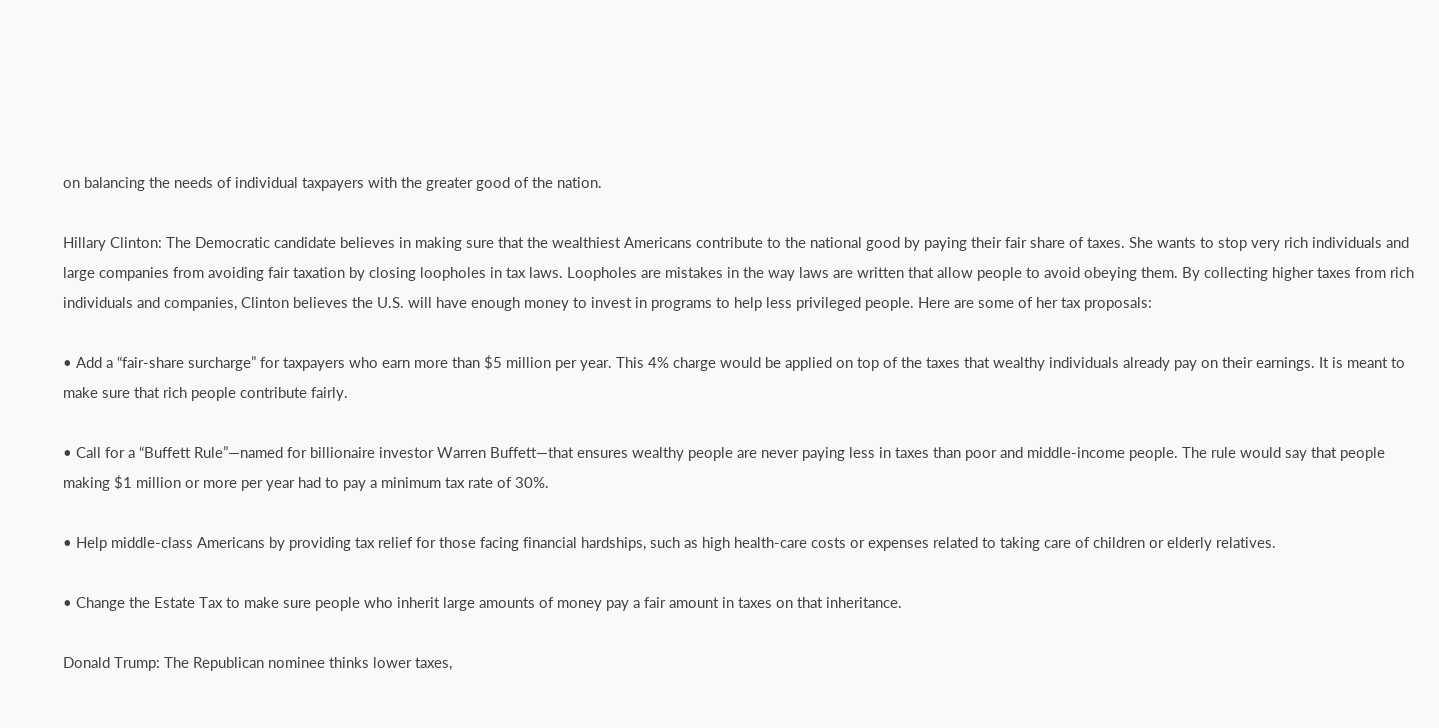on balancing the needs of individual taxpayers with the greater good of the nation.

Hillary Clinton: The Democratic candidate believes in making sure that the wealthiest Americans contribute to the national good by paying their fair share of taxes. She wants to stop very rich individuals and large companies from avoiding fair taxation by closing loopholes in tax laws. Loopholes are mistakes in the way laws are written that allow people to avoid obeying them. By collecting higher taxes from rich individuals and companies, Clinton believes the U.S. will have enough money to invest in programs to help less privileged people. Here are some of her tax proposals:

• Add a “fair-share surcharge” for taxpayers who earn more than $5 million per year. This 4% charge would be applied on top of the taxes that wealthy individuals already pay on their earnings. It is meant to make sure that rich people contribute fairly.

• Call for a “Buffett Rule”—named for billionaire investor Warren Buffett—that ensures wealthy people are never paying less in taxes than poor and middle-income people. The rule would say that people making $1 million or more per year had to pay a minimum tax rate of 30%.

• Help middle-class Americans by providing tax relief for those facing financial hardships, such as high health-care costs or expenses related to taking care of children or elderly relatives.

• Change the Estate Tax to make sure people who inherit large amounts of money pay a fair amount in taxes on that inheritance.

Donald Trump: The Republican nominee thinks lower taxes,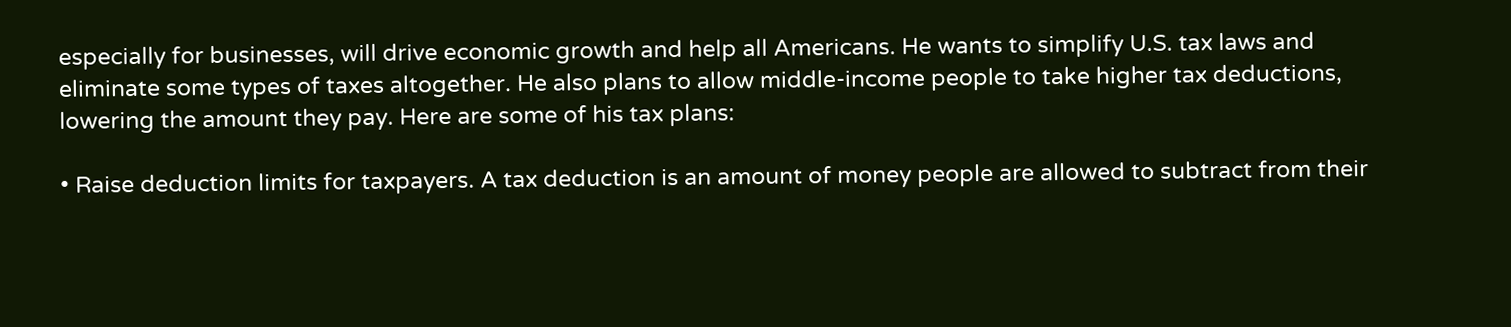especially for businesses, will drive economic growth and help all Americans. He wants to simplify U.S. tax laws and eliminate some types of taxes altogether. He also plans to allow middle-income people to take higher tax deductions, lowering the amount they pay. Here are some of his tax plans:

• Raise deduction limits for taxpayers. A tax deduction is an amount of money people are allowed to subtract from their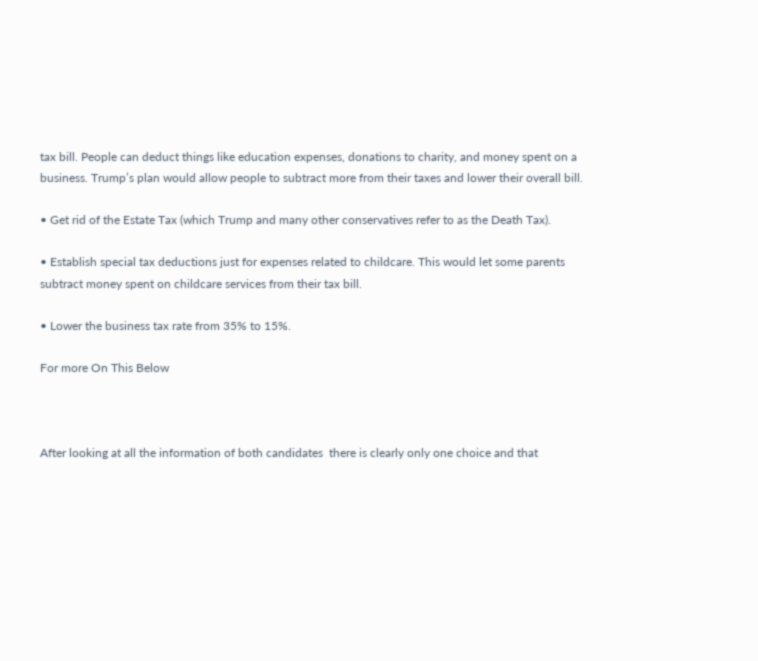tax bill. People can deduct things like education expenses, donations to charity, and money spent on a business. Trump’s plan would allow people to subtract more from their taxes and lower their overall bill.

• Get rid of the Estate Tax (which Trump and many other conservatives refer to as the Death Tax).

• Establish special tax deductions just for expenses related to childcare. This would let some parents subtract money spent on childcare services from their tax bill.

• Lower the business tax rate from 35% to 15%.

For more On This Below



After looking at all the information of both candidates  there is clearly only one choice and that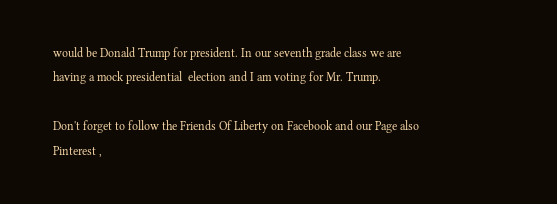would be Donald Trump for president. In our seventh grade class we are having a mock presidential  election and I am voting for Mr. Trump.

Don't forget to follow the Friends Of Liberty on Facebook and our Page also Pinterest ,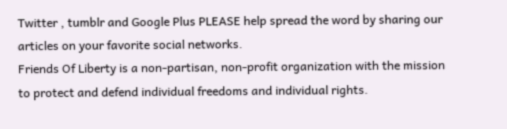Twitter , tumblr and Google Plus PLEASE help spread the word by sharing our articles on your favorite social networks.
Friends Of Liberty is a non-partisan, non-profit organization with the mission to protect and defend individual freedoms and individual rights.